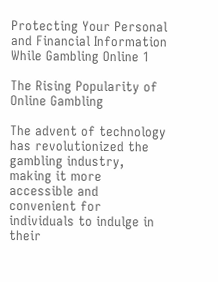Protecting Your Personal and Financial Information While Gambling Online 1

The Rising Popularity of Online Gambling

The advent of technology has revolutionized the gambling industry, making it more accessible and convenient for individuals to indulge in their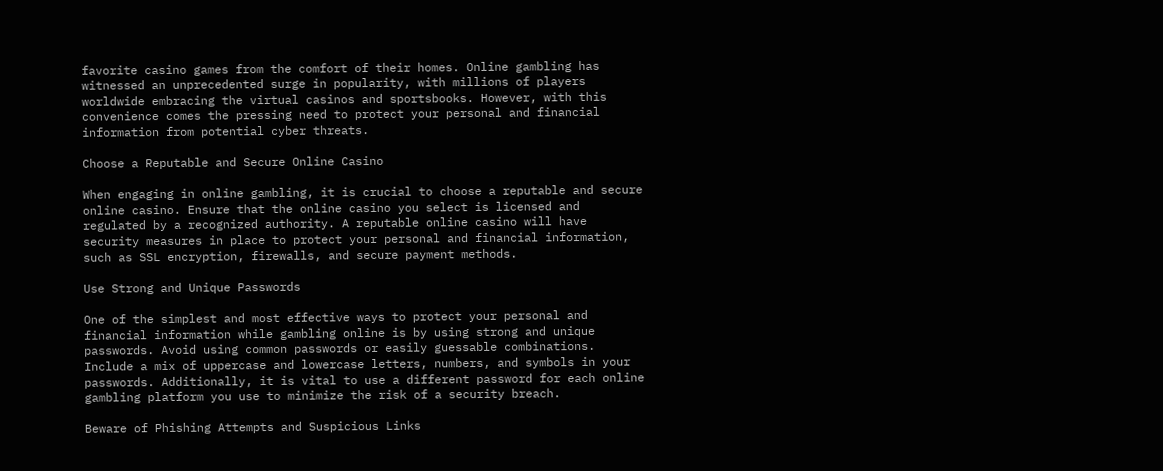favorite casino games from the comfort of their homes. Online gambling has witnessed an unprecedented surge in popularity, with millions of players worldwide embracing the virtual casinos and sportsbooks. However, with this convenience comes the pressing need to protect your personal and financial information from potential cyber threats.

Choose a Reputable and Secure Online Casino

When engaging in online gambling, it is crucial to choose a reputable and secure online casino. Ensure that the online casino you select is licensed and regulated by a recognized authority. A reputable online casino will have security measures in place to protect your personal and financial information, such as SSL encryption, firewalls, and secure payment methods.

Use Strong and Unique Passwords

One of the simplest and most effective ways to protect your personal and financial information while gambling online is by using strong and unique passwords. Avoid using common passwords or easily guessable combinations. Include a mix of uppercase and lowercase letters, numbers, and symbols in your passwords. Additionally, it is vital to use a different password for each online gambling platform you use to minimize the risk of a security breach.

Beware of Phishing Attempts and Suspicious Links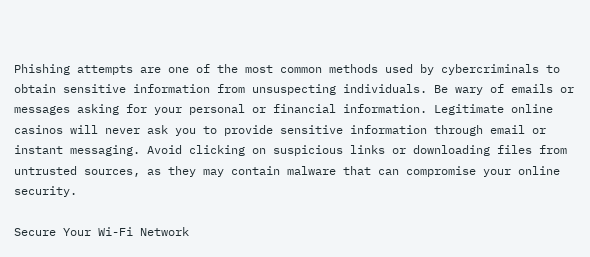Phishing attempts are one of the most common methods used by cybercriminals to obtain sensitive information from unsuspecting individuals. Be wary of emails or messages asking for your personal or financial information. Legitimate online casinos will never ask you to provide sensitive information through email or instant messaging. Avoid clicking on suspicious links or downloading files from untrusted sources, as they may contain malware that can compromise your online security.

Secure Your Wi-Fi Network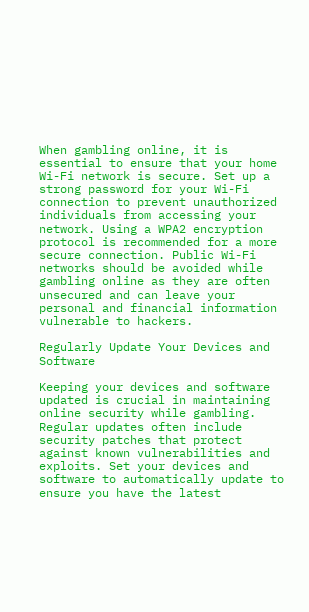When gambling online, it is essential to ensure that your home Wi-Fi network is secure. Set up a strong password for your Wi-Fi connection to prevent unauthorized individuals from accessing your network. Using a WPA2 encryption protocol is recommended for a more secure connection. Public Wi-Fi networks should be avoided while gambling online as they are often unsecured and can leave your personal and financial information vulnerable to hackers.

Regularly Update Your Devices and Software

Keeping your devices and software updated is crucial in maintaining online security while gambling. Regular updates often include security patches that protect against known vulnerabilities and exploits. Set your devices and software to automatically update to ensure you have the latest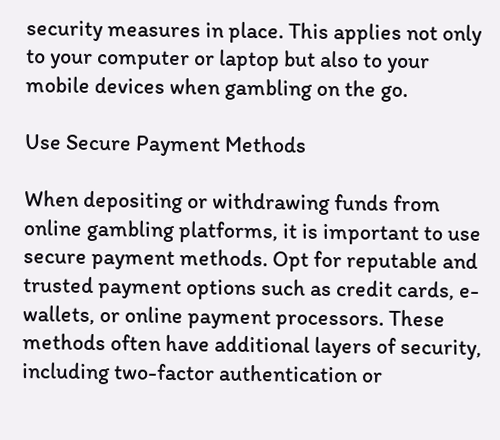security measures in place. This applies not only to your computer or laptop but also to your mobile devices when gambling on the go.

Use Secure Payment Methods

When depositing or withdrawing funds from online gambling platforms, it is important to use secure payment methods. Opt for reputable and trusted payment options such as credit cards, e-wallets, or online payment processors. These methods often have additional layers of security, including two-factor authentication or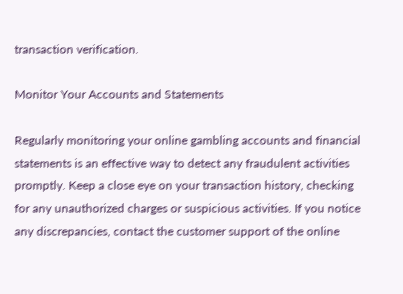transaction verification.

Monitor Your Accounts and Statements

Regularly monitoring your online gambling accounts and financial statements is an effective way to detect any fraudulent activities promptly. Keep a close eye on your transaction history, checking for any unauthorized charges or suspicious activities. If you notice any discrepancies, contact the customer support of the online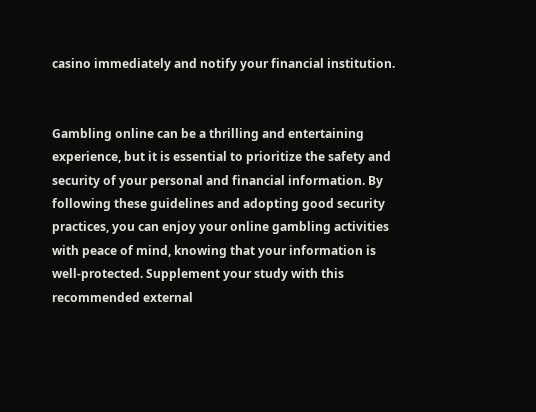casino immediately and notify your financial institution.


Gambling online can be a thrilling and entertaining experience, but it is essential to prioritize the safety and security of your personal and financial information. By following these guidelines and adopting good security practices, you can enjoy your online gambling activities with peace of mind, knowing that your information is well-protected. Supplement your study with this recommended external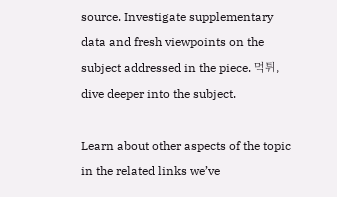source. Investigate supplementary data and fresh viewpoints on the subject addressed in the piece. 먹튀, dive deeper into the subject.

Learn about other aspects of the topic in the related links we’ve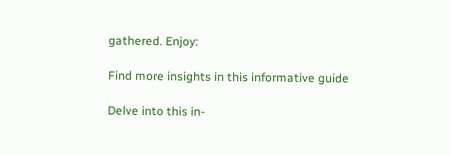gathered. Enjoy:

Find more insights in this informative guide

Delve into this in-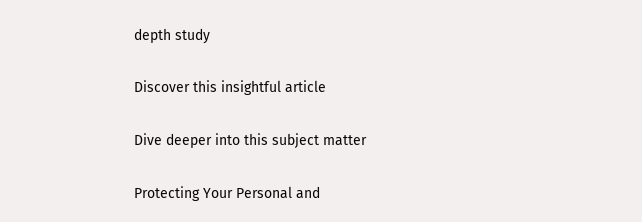depth study

Discover this insightful article

Dive deeper into this subject matter

Protecting Your Personal and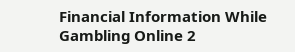Financial Information While Gambling Online 2